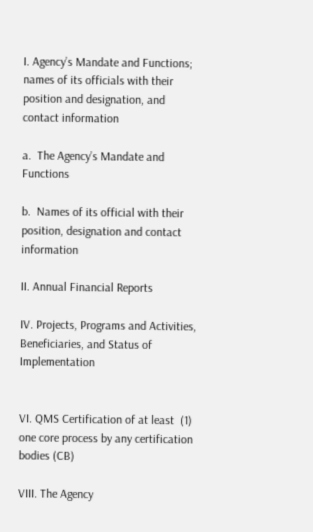I. Agency’s Mandate and Functions; names of its officials with their position and designation, and contact information

a.  The Agency’s Mandate and Functions

b.  Names of its official with their position, designation and contact information

II. Annual Financial Reports

IV. Projects, Programs and Activities, Beneficiaries, and Status of Implementation


VI. QMS Certification of at least  (1) one core process by any certification bodies (CB)

VIII. The Agency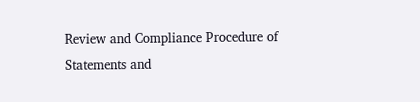Review and Compliance Procedure of Statements and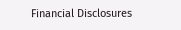Financial Disclosures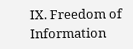IX. Freedom of Information